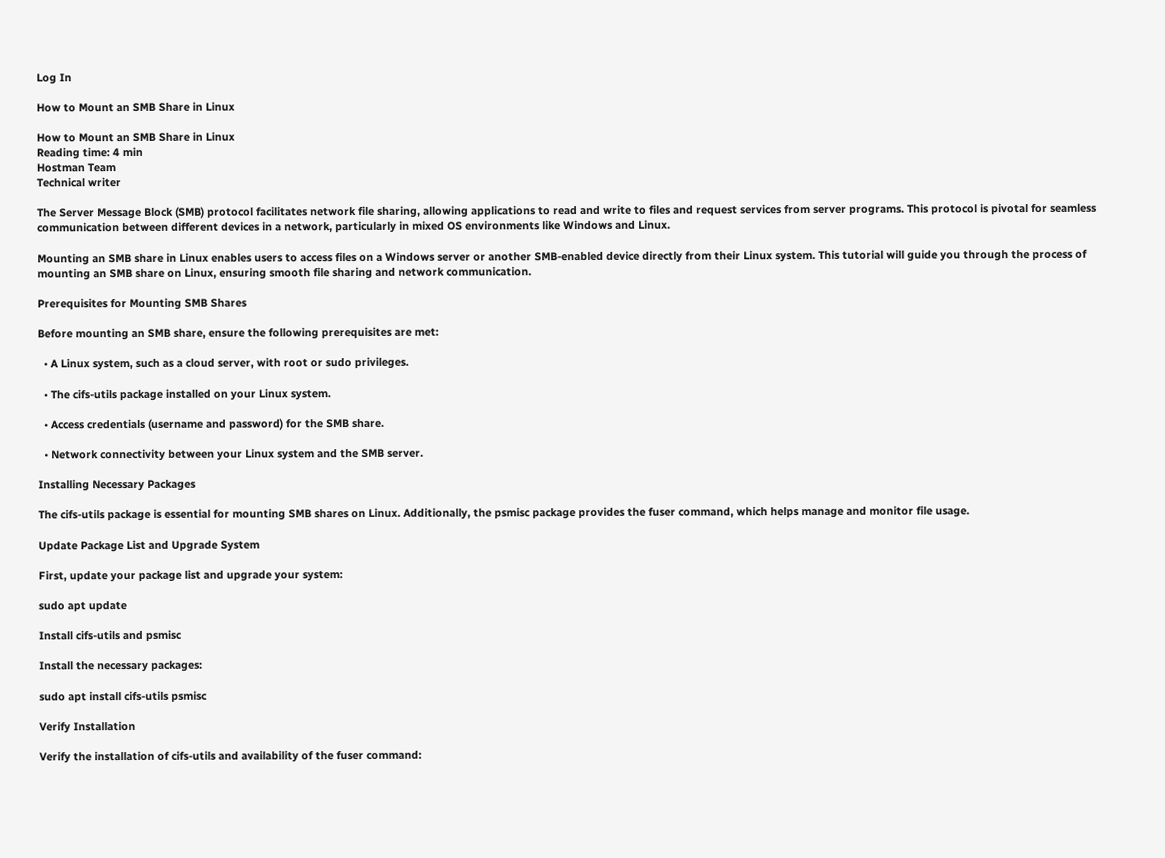Log In

How to Mount an SMB Share in Linux

How to Mount an SMB Share in Linux
Reading time: 4 min
Hostman Team
Technical writer

The Server Message Block (SMB) protocol facilitates network file sharing, allowing applications to read and write to files and request services from server programs. This protocol is pivotal for seamless communication between different devices in a network, particularly in mixed OS environments like Windows and Linux.

Mounting an SMB share in Linux enables users to access files on a Windows server or another SMB-enabled device directly from their Linux system. This tutorial will guide you through the process of mounting an SMB share on Linux, ensuring smooth file sharing and network communication.

Prerequisites for Mounting SMB Shares

Before mounting an SMB share, ensure the following prerequisites are met:

  • A Linux system, such as a cloud server, with root or sudo privileges.

  • The cifs-utils package installed on your Linux system.

  • Access credentials (username and password) for the SMB share.

  • Network connectivity between your Linux system and the SMB server.

Installing Necessary Packages

The cifs-utils package is essential for mounting SMB shares on Linux. Additionally, the psmisc package provides the fuser command, which helps manage and monitor file usage.

Update Package List and Upgrade System

First, update your package list and upgrade your system:

sudo apt update

Install cifs-utils and psmisc

Install the necessary packages:

sudo apt install cifs-utils psmisc

Verify Installation

Verify the installation of cifs-utils and availability of the fuser command: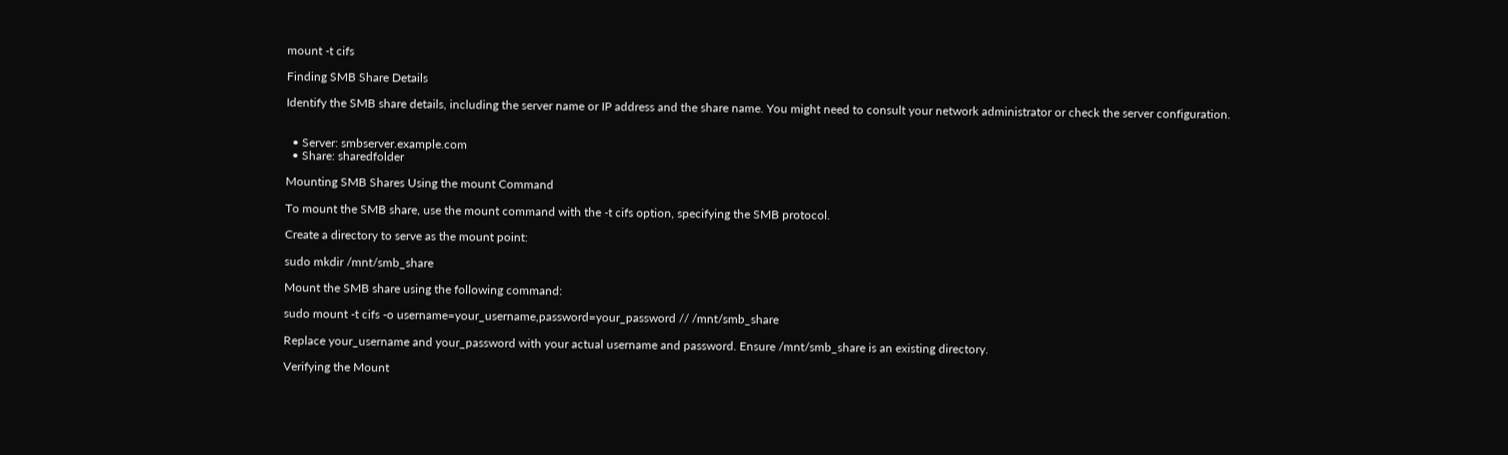mount -t cifs

Finding SMB Share Details

Identify the SMB share details, including the server name or IP address and the share name. You might need to consult your network administrator or check the server configuration.


  • Server: smbserver.example.com
  • Share: sharedfolder

Mounting SMB Shares Using the mount Command

To mount the SMB share, use the mount command with the -t cifs option, specifying the SMB protocol.

Create a directory to serve as the mount point:

sudo mkdir /mnt/smb_share

Mount the SMB share using the following command:

sudo mount -t cifs -o username=your_username,password=your_password // /mnt/smb_share

Replace your_username and your_password with your actual username and password. Ensure /mnt/smb_share is an existing directory.

Verifying the Mount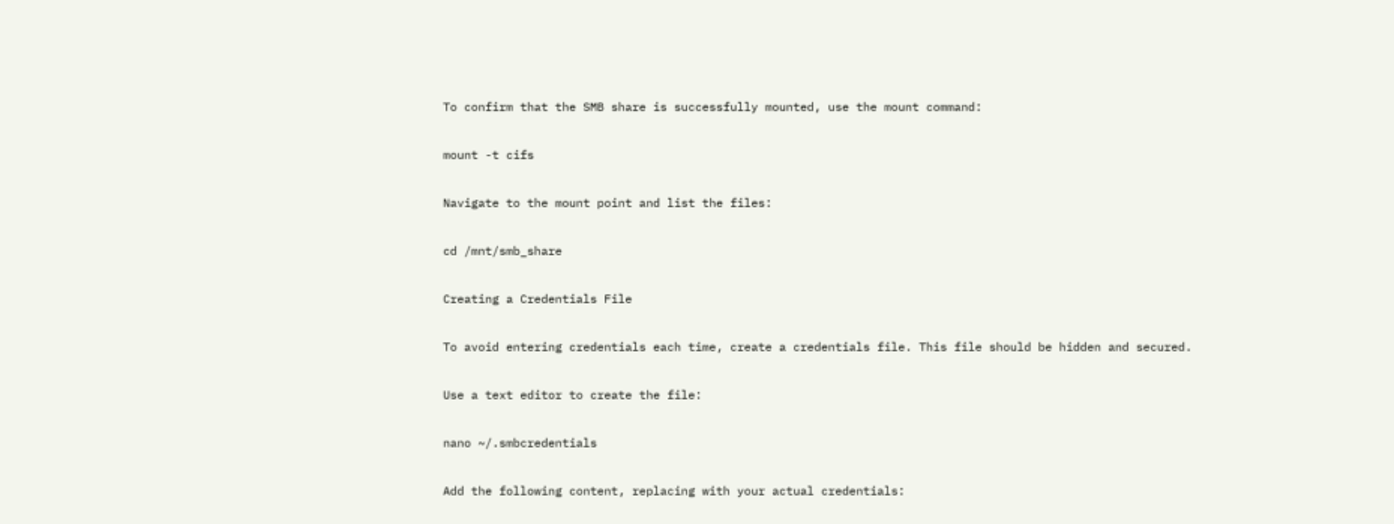To confirm that the SMB share is successfully mounted, use the mount command:

mount -t cifs

Navigate to the mount point and list the files:

cd /mnt/smb_share

Creating a Credentials File

To avoid entering credentials each time, create a credentials file. This file should be hidden and secured.

Use a text editor to create the file:

nano ~/.smbcredentials

Add the following content, replacing with your actual credentials: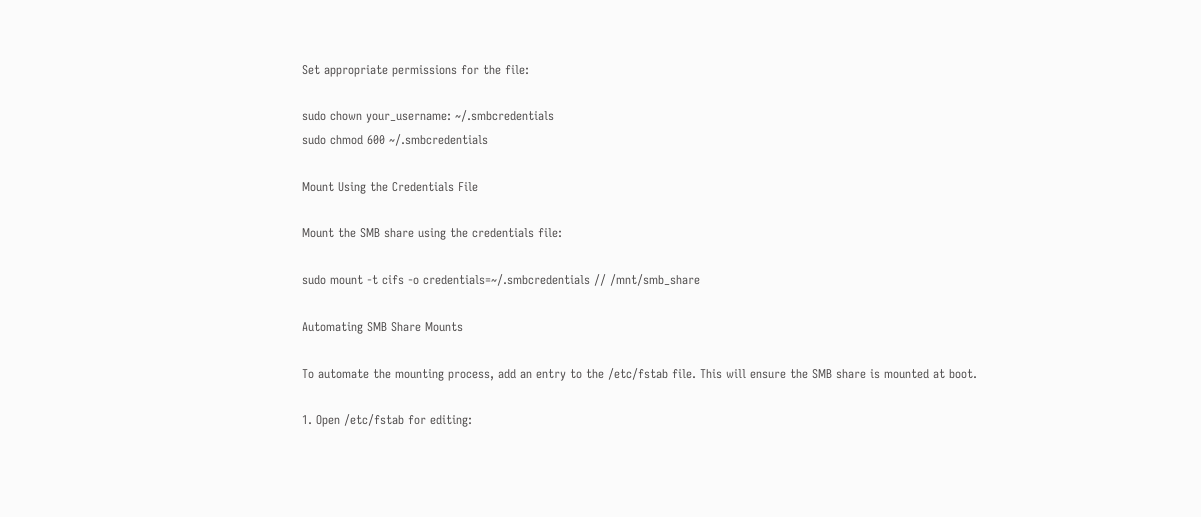Set appropriate permissions for the file:

sudo chown your_username: ~/.smbcredentials
sudo chmod 600 ~/.smbcredentials

Mount Using the Credentials File

Mount the SMB share using the credentials file:

sudo mount -t cifs -o credentials=~/.smbcredentials // /mnt/smb_share

Automating SMB Share Mounts

To automate the mounting process, add an entry to the /etc/fstab file. This will ensure the SMB share is mounted at boot.

1. Open /etc/fstab for editing: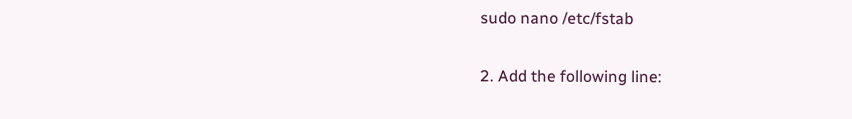sudo nano /etc/fstab

2. Add the following line: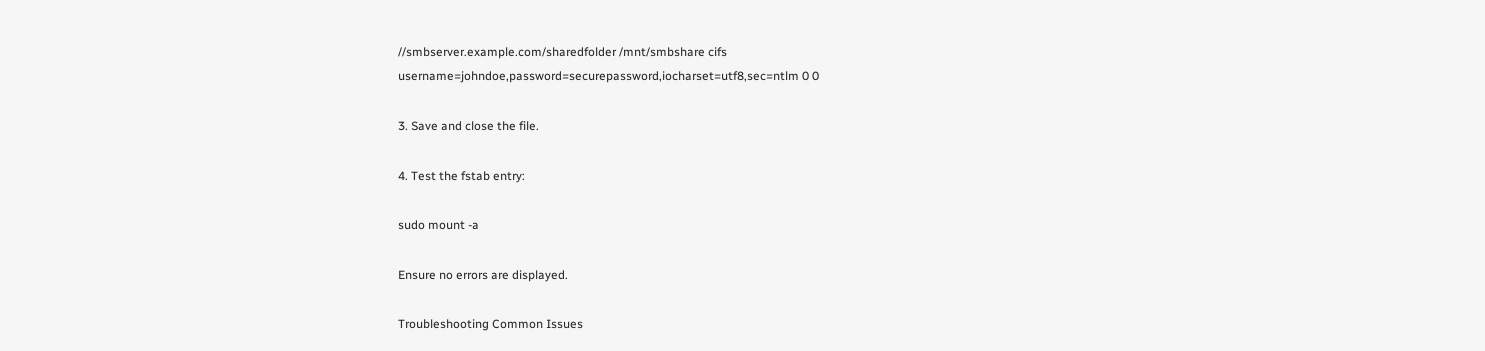//smbserver.example.com/sharedfolder /mnt/smbshare cifs username=johndoe,password=securepassword,iocharset=utf8,sec=ntlm 0 0

3. Save and close the file.

4. Test the fstab entry:

sudo mount -a

Ensure no errors are displayed.

Troubleshooting Common Issues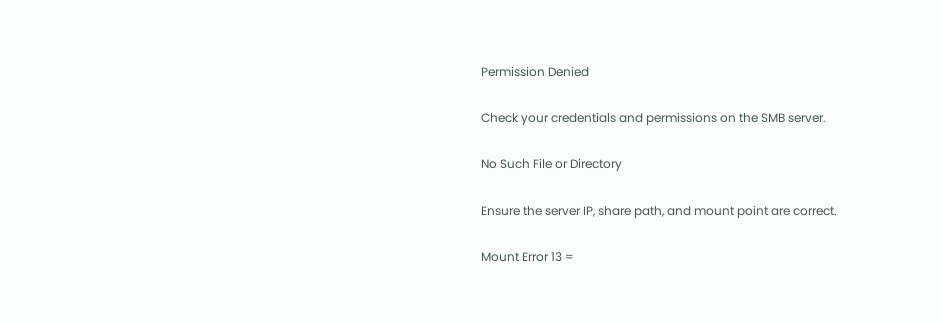Permission Denied

Check your credentials and permissions on the SMB server.

No Such File or Directory

Ensure the server IP, share path, and mount point are correct.

Mount Error 13 =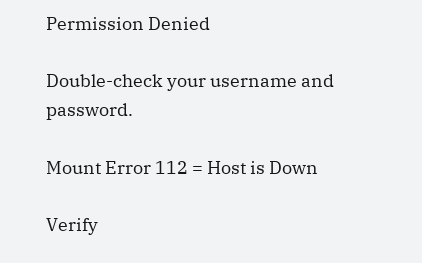Permission Denied

Double-check your username and password.

Mount Error 112 = Host is Down

Verify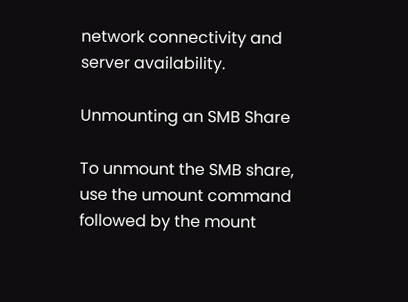network connectivity and server availability.

Unmounting an SMB Share

To unmount the SMB share, use the umount command followed by the mount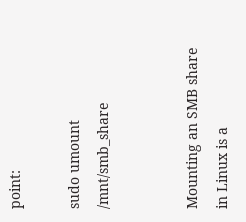point:

sudo umount /mnt/smb_share


Mounting an SMB share in Linux is a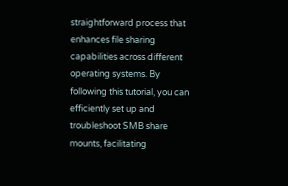straightforward process that enhances file sharing capabilities across different operating systems. By following this tutorial, you can efficiently set up and troubleshoot SMB share mounts, facilitating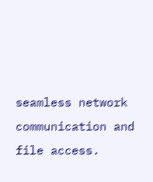seamless network communication and file access.